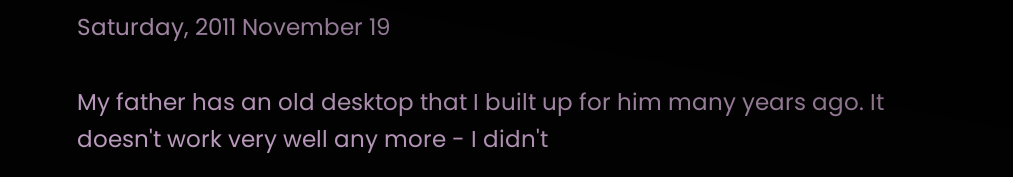Saturday, 2011 November 19

My father has an old desktop that I built up for him many years ago. It doesn't work very well any more - I didn't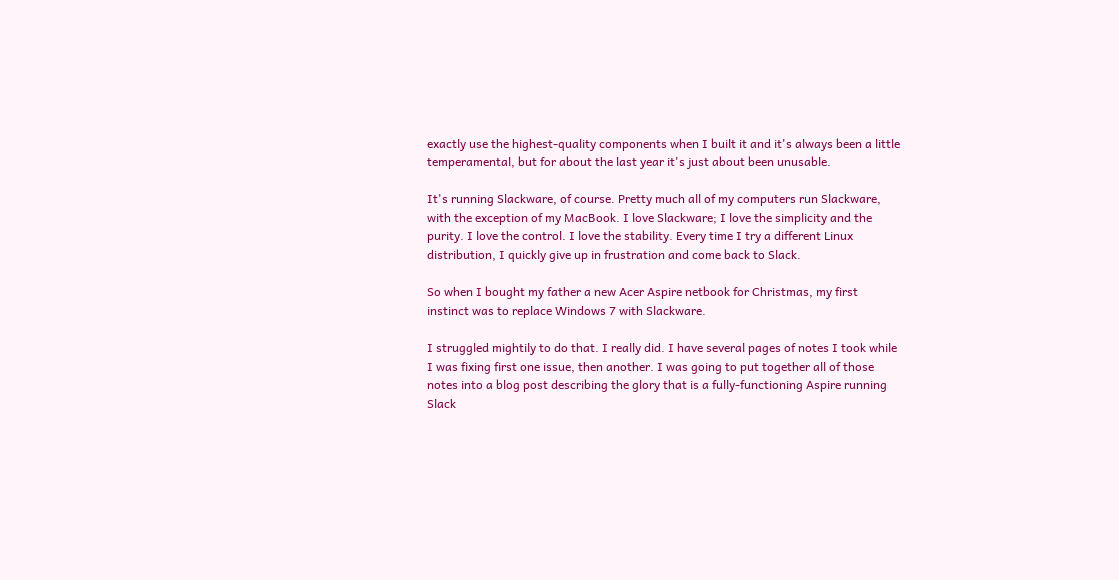exactly use the highest-quality components when I built it and it's always been a little temperamental, but for about the last year it's just about been unusable.

It's running Slackware, of course. Pretty much all of my computers run Slackware, with the exception of my MacBook. I love Slackware; I love the simplicity and the purity. I love the control. I love the stability. Every time I try a different Linux distribution, I quickly give up in frustration and come back to Slack.

So when I bought my father a new Acer Aspire netbook for Christmas, my first instinct was to replace Windows 7 with Slackware.

I struggled mightily to do that. I really did. I have several pages of notes I took while I was fixing first one issue, then another. I was going to put together all of those notes into a blog post describing the glory that is a fully-functioning Aspire running Slack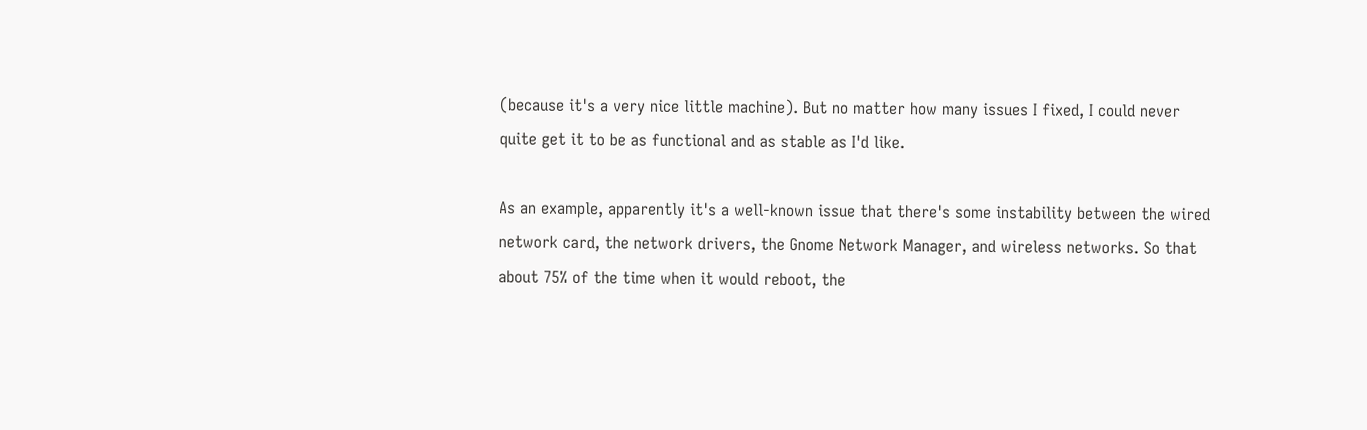(because it's a very nice little machine). But no matter how many issues I fixed, I could never quite get it to be as functional and as stable as I'd like.

As an example, apparently it's a well-known issue that there's some instability between the wired network card, the network drivers, the Gnome Network Manager, and wireless networks. So that about 75% of the time when it would reboot, the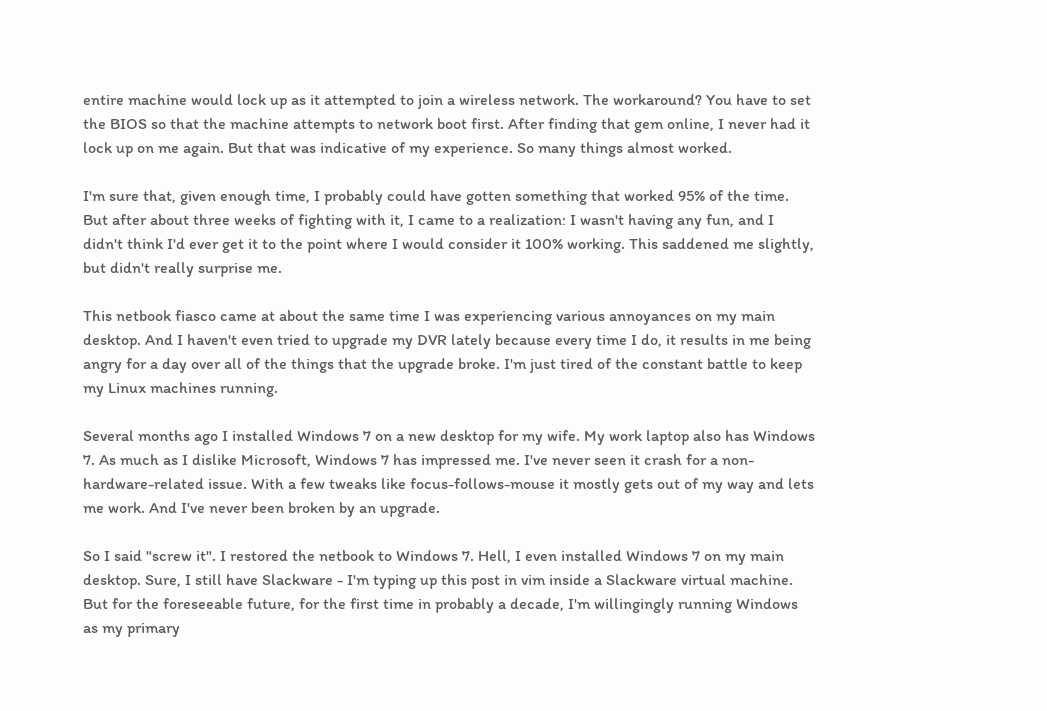entire machine would lock up as it attempted to join a wireless network. The workaround? You have to set the BIOS so that the machine attempts to network boot first. After finding that gem online, I never had it lock up on me again. But that was indicative of my experience. So many things almost worked.

I'm sure that, given enough time, I probably could have gotten something that worked 95% of the time. But after about three weeks of fighting with it, I came to a realization: I wasn't having any fun, and I didn't think I'd ever get it to the point where I would consider it 100% working. This saddened me slightly, but didn't really surprise me.

This netbook fiasco came at about the same time I was experiencing various annoyances on my main desktop. And I haven't even tried to upgrade my DVR lately because every time I do, it results in me being angry for a day over all of the things that the upgrade broke. I'm just tired of the constant battle to keep my Linux machines running.

Several months ago I installed Windows 7 on a new desktop for my wife. My work laptop also has Windows 7. As much as I dislike Microsoft, Windows 7 has impressed me. I've never seen it crash for a non-hardware-related issue. With a few tweaks like focus-follows-mouse it mostly gets out of my way and lets me work. And I've never been broken by an upgrade.

So I said "screw it". I restored the netbook to Windows 7. Hell, I even installed Windows 7 on my main desktop. Sure, I still have Slackware - I'm typing up this post in vim inside a Slackware virtual machine. But for the foreseeable future, for the first time in probably a decade, I'm willingingly running Windows as my primary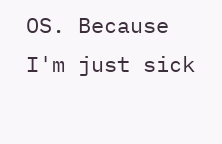OS. Because I'm just sick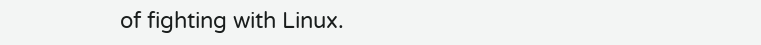of fighting with Linux.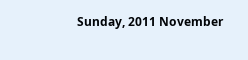Sunday, 2011 November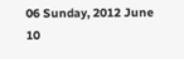06 Sunday, 2012 June 10